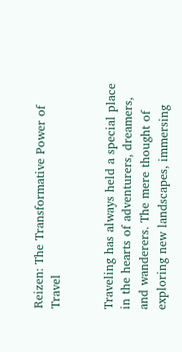Reizen: The Transformative Power of Travel


Traveling has always held a special place in the hearts of adventurers, dreamers, and wanderers. The mere thought of exploring new landscapes, immersing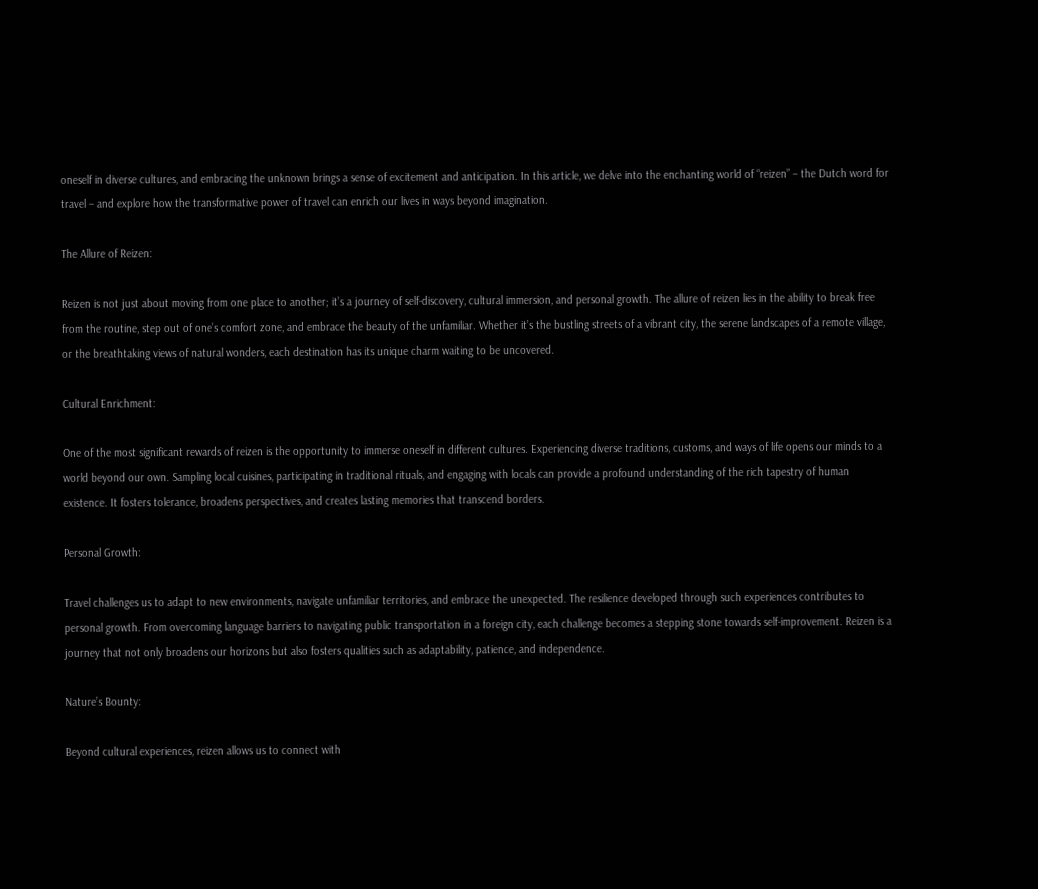oneself in diverse cultures, and embracing the unknown brings a sense of excitement and anticipation. In this article, we delve into the enchanting world of “reizen” – the Dutch word for travel – and explore how the transformative power of travel can enrich our lives in ways beyond imagination.

The Allure of Reizen:

Reizen is not just about moving from one place to another; it’s a journey of self-discovery, cultural immersion, and personal growth. The allure of reizen lies in the ability to break free from the routine, step out of one’s comfort zone, and embrace the beauty of the unfamiliar. Whether it’s the bustling streets of a vibrant city, the serene landscapes of a remote village, or the breathtaking views of natural wonders, each destination has its unique charm waiting to be uncovered.

Cultural Enrichment:

One of the most significant rewards of reizen is the opportunity to immerse oneself in different cultures. Experiencing diverse traditions, customs, and ways of life opens our minds to a world beyond our own. Sampling local cuisines, participating in traditional rituals, and engaging with locals can provide a profound understanding of the rich tapestry of human existence. It fosters tolerance, broadens perspectives, and creates lasting memories that transcend borders.

Personal Growth:

Travel challenges us to adapt to new environments, navigate unfamiliar territories, and embrace the unexpected. The resilience developed through such experiences contributes to personal growth. From overcoming language barriers to navigating public transportation in a foreign city, each challenge becomes a stepping stone towards self-improvement. Reizen is a journey that not only broadens our horizons but also fosters qualities such as adaptability, patience, and independence.

Nature’s Bounty:

Beyond cultural experiences, reizen allows us to connect with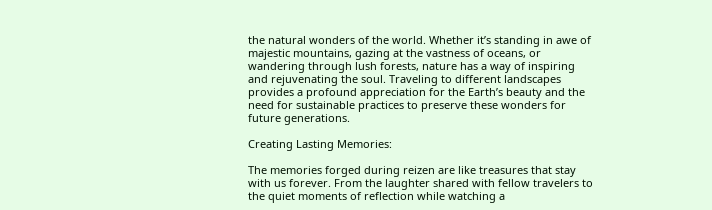the natural wonders of the world. Whether it’s standing in awe of majestic mountains, gazing at the vastness of oceans, or wandering through lush forests, nature has a way of inspiring and rejuvenating the soul. Traveling to different landscapes provides a profound appreciation for the Earth’s beauty and the need for sustainable practices to preserve these wonders for future generations.

Creating Lasting Memories:

The memories forged during reizen are like treasures that stay with us forever. From the laughter shared with fellow travelers to the quiet moments of reflection while watching a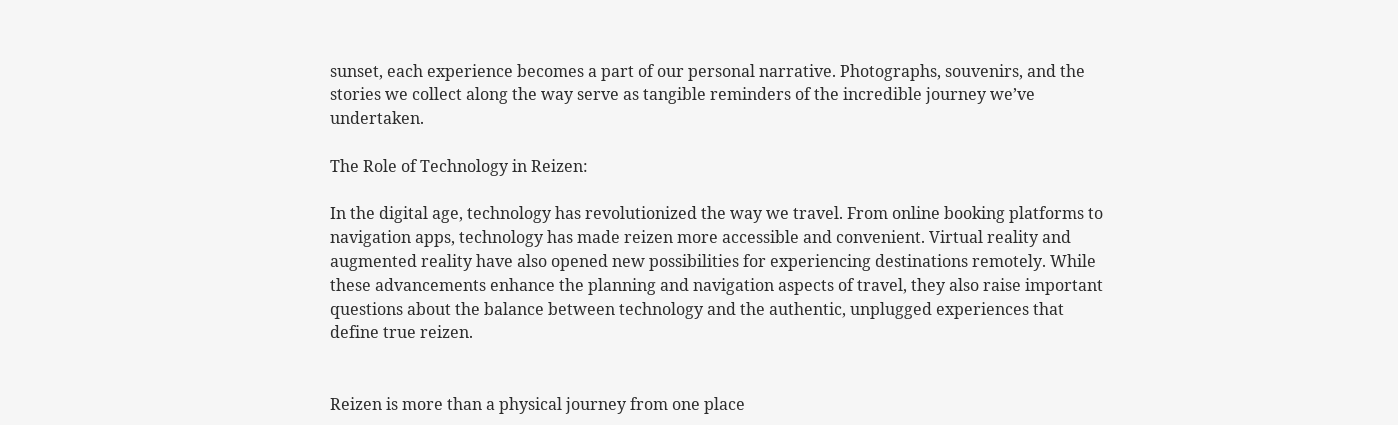sunset, each experience becomes a part of our personal narrative. Photographs, souvenirs, and the stories we collect along the way serve as tangible reminders of the incredible journey we’ve undertaken.

The Role of Technology in Reizen:

In the digital age, technology has revolutionized the way we travel. From online booking platforms to navigation apps, technology has made reizen more accessible and convenient. Virtual reality and augmented reality have also opened new possibilities for experiencing destinations remotely. While these advancements enhance the planning and navigation aspects of travel, they also raise important questions about the balance between technology and the authentic, unplugged experiences that define true reizen.


Reizen is more than a physical journey from one place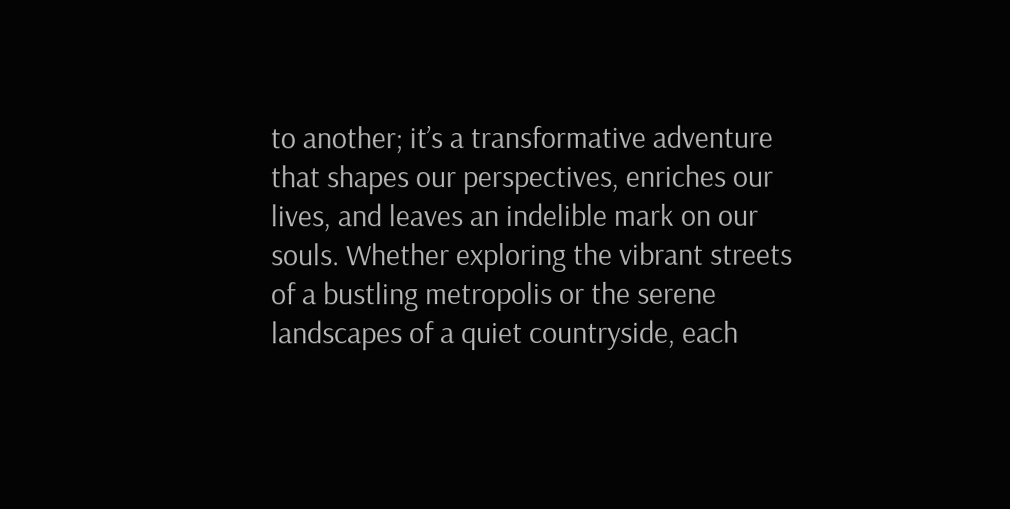to another; it’s a transformative adventure that shapes our perspectives, enriches our lives, and leaves an indelible mark on our souls. Whether exploring the vibrant streets of a bustling metropolis or the serene landscapes of a quiet countryside, each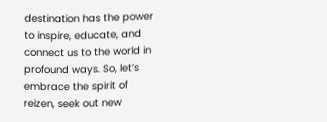destination has the power to inspire, educate, and connect us to the world in profound ways. So, let’s embrace the spirit of reizen, seek out new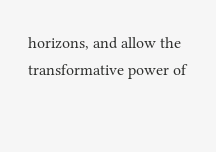horizons, and allow the transformative power of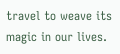travel to weave its magic in our lives.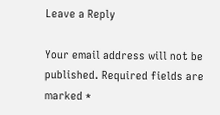Leave a Reply

Your email address will not be published. Required fields are marked *